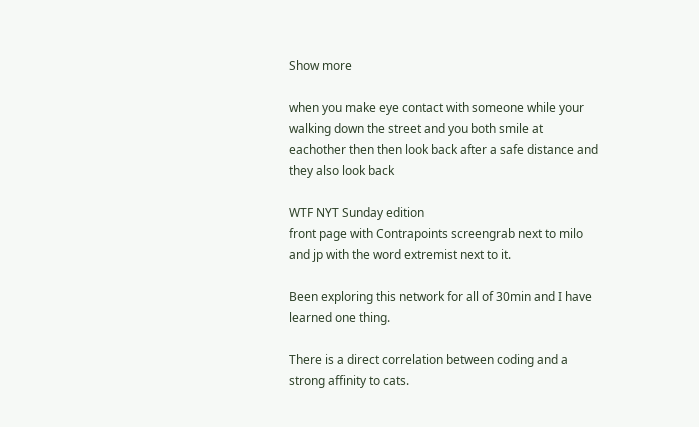Show more

when you make eye contact with someone while your walking down the street and you both smile at eachother then then look back after a safe distance and they also look back

WTF NYT Sunday edition
front page with Contrapoints screengrab next to milo and jp with the word extremist next to it.

Been exploring this network for all of 30min and I have learned one thing.

There is a direct correlation between coding and a strong affinity to cats.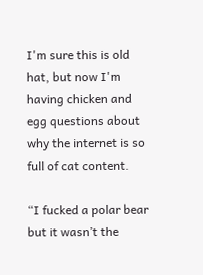I'm sure this is old hat, but now I'm having chicken and egg questions about why the internet is so full of cat content.

“I fucked a polar bear but it wasn’t the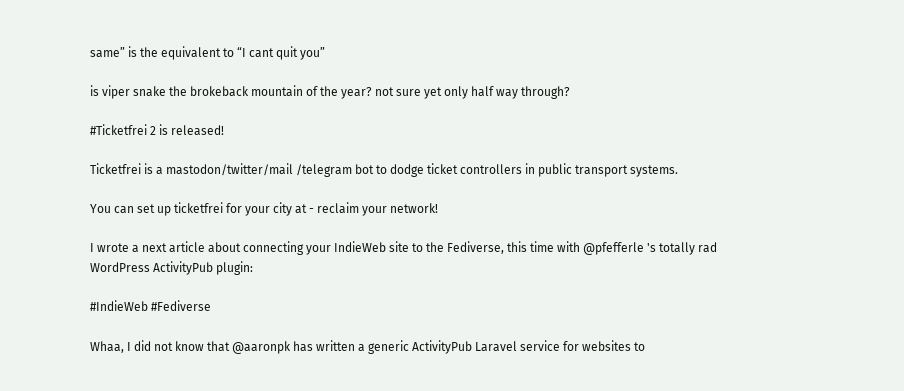same” is the equivalent to “I cant quit you”

is viper snake the brokeback mountain of the year? not sure yet only half way through?

#Ticketfrei 2 is released!

Ticketfrei is a mastodon/twitter/mail /telegram bot to dodge ticket controllers in public transport systems.

You can set up ticketfrei for your city at - reclaim your network!

I wrote a next article about connecting your IndieWeb site to the Fediverse, this time with @pfefferle 's totally rad WordPress ActivityPub plugin:

#IndieWeb #Fediverse

Whaa, I did not know that @aaronpk has written a generic ActivityPub Laravel service for websites to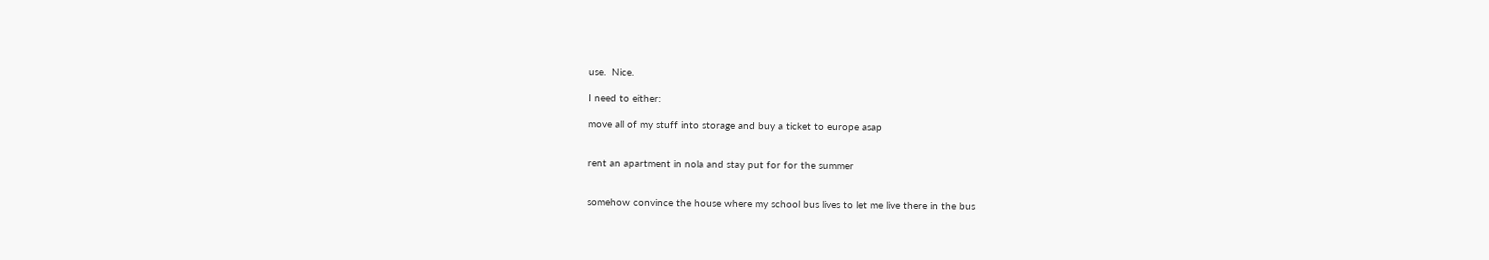use.  Nice.

I need to either:

move all of my stuff into storage and buy a ticket to europe asap


rent an apartment in nola and stay put for for the summer


somehow convince the house where my school bus lives to let me live there in the bus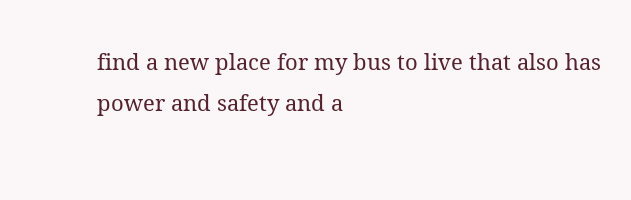find a new place for my bus to live that also has power and safety and a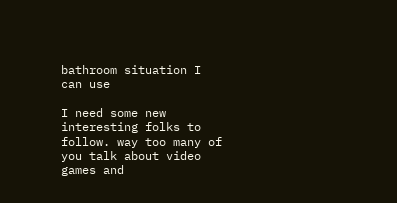bathroom situation I can use

I need some new interesting folks to follow. way too many of you talk about video games and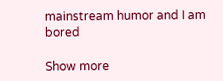mainstream humor and I am bored

Show more